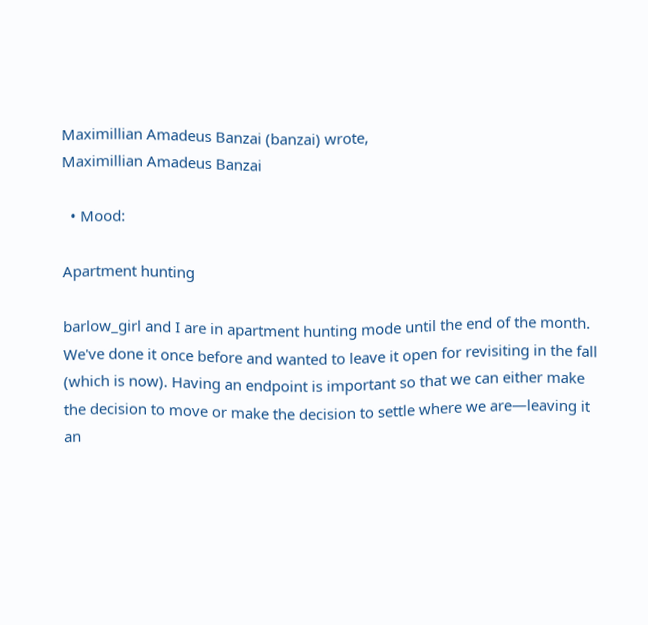Maximillian Amadeus Banzai (banzai) wrote,
Maximillian Amadeus Banzai

  • Mood:

Apartment hunting

barlow_girl and I are in apartment hunting mode until the end of the month. We've done it once before and wanted to leave it open for revisiting in the fall (which is now). Having an endpoint is important so that we can either make the decision to move or make the decision to settle where we are—leaving it an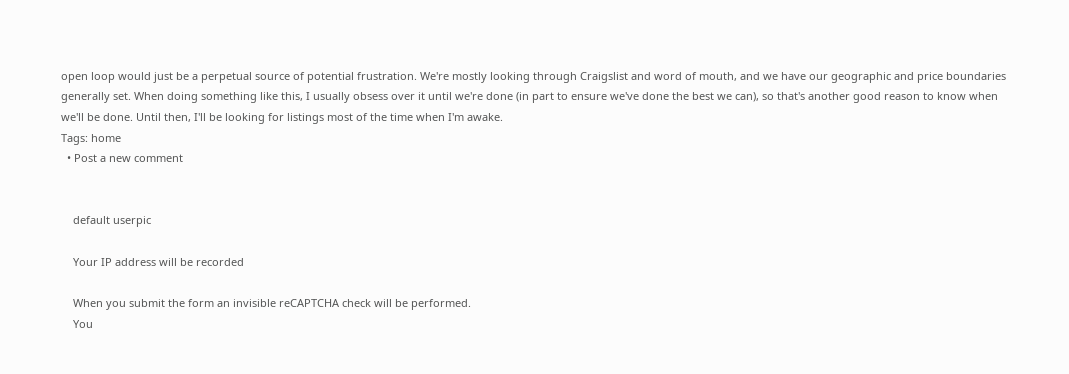open loop would just be a perpetual source of potential frustration. We're mostly looking through Craigslist and word of mouth, and we have our geographic and price boundaries generally set. When doing something like this, I usually obsess over it until we're done (in part to ensure we've done the best we can), so that's another good reason to know when we'll be done. Until then, I'll be looking for listings most of the time when I'm awake.
Tags: home
  • Post a new comment


    default userpic

    Your IP address will be recorded

    When you submit the form an invisible reCAPTCHA check will be performed.
    You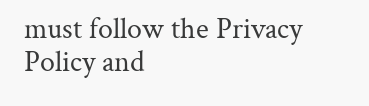must follow the Privacy Policy and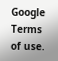Google Terms of use.